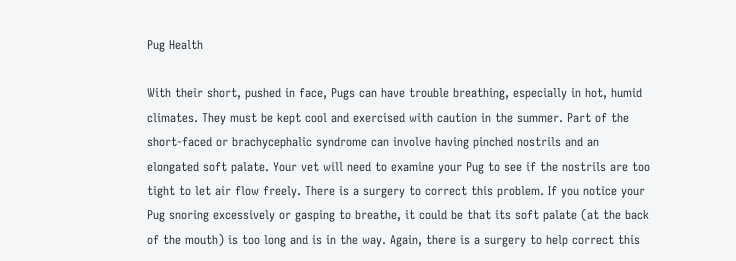Pug Health

With their short, pushed in face, Pugs can have trouble breathing, especially in hot, humid climates. They must be kept cool and exercised with caution in the summer. Part of the short-faced or brachycephalic syndrome can involve having pinched nostrils and an elongated soft palate. Your vet will need to examine your Pug to see if the nostrils are too tight to let air flow freely. There is a surgery to correct this problem. If you notice your Pug snoring excessively or gasping to breathe, it could be that its soft palate (at the back of the mouth) is too long and is in the way. Again, there is a surgery to help correct this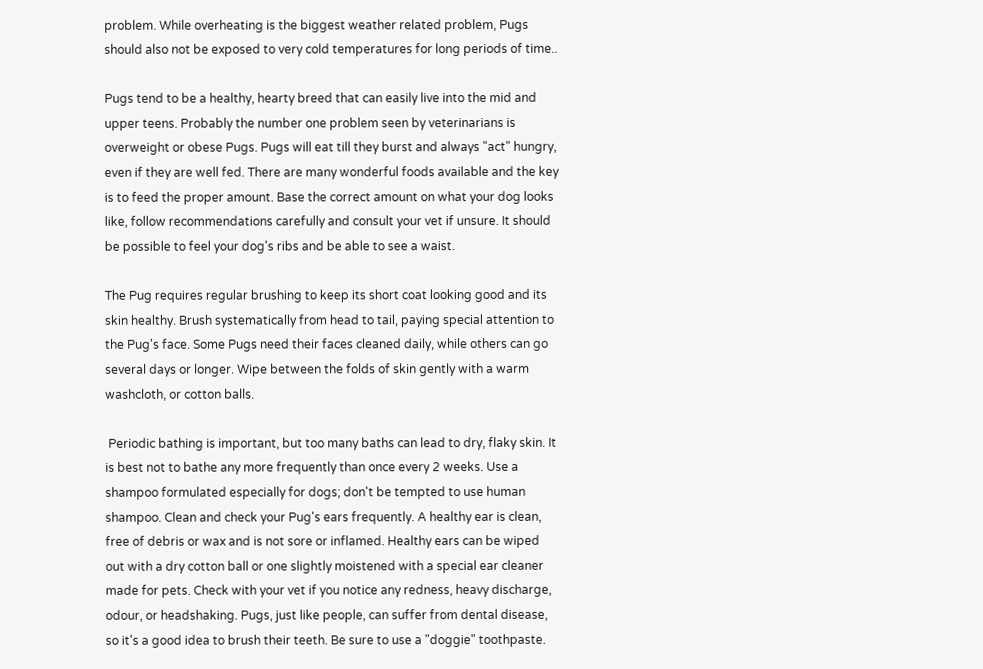problem. While overheating is the biggest weather related problem, Pugs should also not be exposed to very cold temperatures for long periods of time..

Pugs tend to be a healthy, hearty breed that can easily live into the mid and upper teens. Probably the number one problem seen by veterinarians is overweight or obese Pugs. Pugs will eat till they burst and always "act" hungry, even if they are well fed. There are many wonderful foods available and the key is to feed the proper amount. Base the correct amount on what your dog looks like, follow recommendations carefully and consult your vet if unsure. It should be possible to feel your dog's ribs and be able to see a waist.

The Pug requires regular brushing to keep its short coat looking good and its skin healthy. Brush systematically from head to tail, paying special attention to the Pug's face. Some Pugs need their faces cleaned daily, while others can go several days or longer. Wipe between the folds of skin gently with a warm washcloth, or cotton balls.

 Periodic bathing is important, but too many baths can lead to dry, flaky skin. It is best not to bathe any more frequently than once every 2 weeks. Use a shampoo formulated especially for dogs; don't be tempted to use human shampoo. Clean and check your Pug's ears frequently. A healthy ear is clean, free of debris or wax and is not sore or inflamed. Healthy ears can be wiped out with a dry cotton ball or one slightly moistened with a special ear cleaner made for pets. Check with your vet if you notice any redness, heavy discharge, odour, or headshaking. Pugs, just like people, can suffer from dental disease, so it's a good idea to brush their teeth. Be sure to use a "doggie" toothpaste.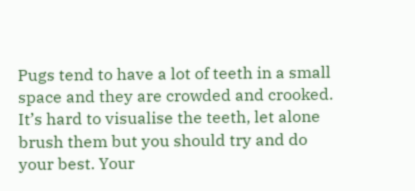Pugs tend to have a lot of teeth in a small space and they are crowded and crooked. It’s hard to visualise the teeth, let alone brush them but you should try and do your best. Your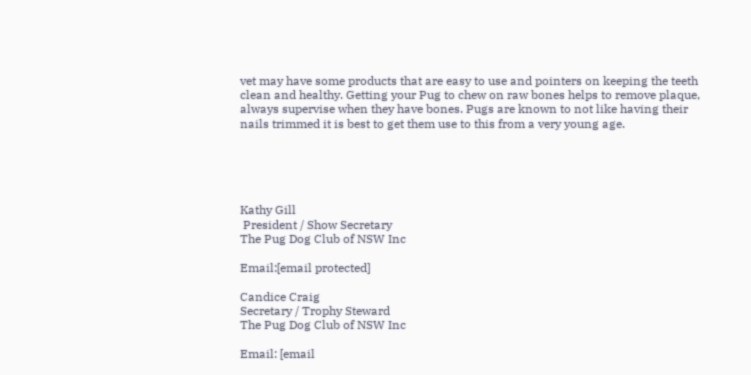vet may have some products that are easy to use and pointers on keeping the teeth clean and healthy. Getting your Pug to chew on raw bones helps to remove plaque, always supervise when they have bones. Pugs are known to not like having their nails trimmed it is best to get them use to this from a very young age.





Kathy Gill
 President / Show Secretary
The Pug Dog Club of NSW Inc

Email:[email protected]

Candice Craig
Secretary / Trophy Steward
The Pug Dog Club of NSW Inc

Email: [email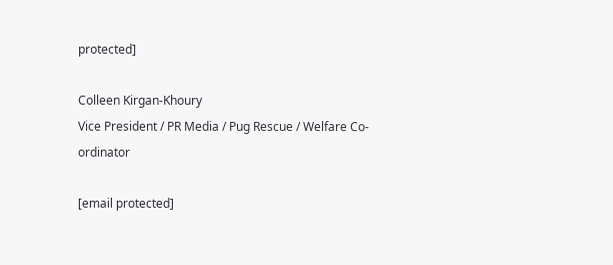protected]

Colleen Kirgan-Khoury
Vice President / PR Media / Pug Rescue / Welfare Co-ordinator

[email protected]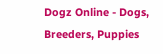Dogz Online - Dogs, Breeders, Puppies